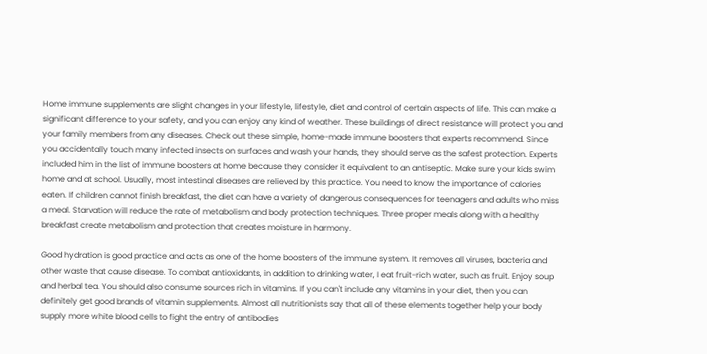Home immune supplements are slight changes in your lifestyle, lifestyle, diet and control of certain aspects of life. This can make a significant difference to your safety, and you can enjoy any kind of weather. These buildings of direct resistance will protect you and your family members from any diseases. Check out these simple, home-made immune boosters that experts recommend. Since you accidentally touch many infected insects on surfaces and wash your hands, they should serve as the safest protection. Experts included him in the list of immune boosters at home because they consider it equivalent to an antiseptic. Make sure your kids swim home and at school. Usually, most intestinal diseases are relieved by this practice. You need to know the importance of calories eaten. If children cannot finish breakfast, the diet can have a variety of dangerous consequences for teenagers and adults who miss a meal. Starvation will reduce the rate of metabolism and body protection techniques. Three proper meals along with a healthy breakfast create metabolism and protection that creates moisture in harmony.

Good hydration is good practice and acts as one of the home boosters of the immune system. It removes all viruses, bacteria and other waste that cause disease. To combat antioxidants, in addition to drinking water, I eat fruit-rich water, such as fruit. Enjoy soup and herbal tea. You should also consume sources rich in vitamins. If you can't include any vitamins in your diet, then you can definitely get good brands of vitamin supplements. Almost all nutritionists say that all of these elements together help your body supply more white blood cells to fight the entry of antibodies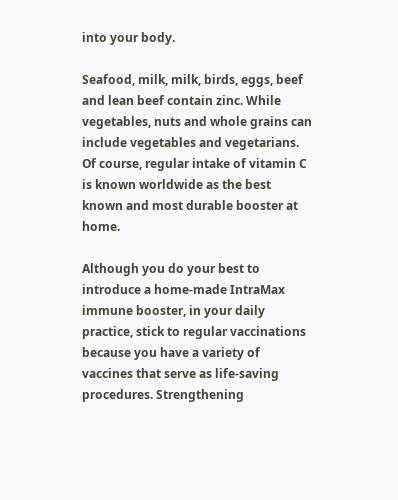into your body.

Seafood, milk, milk, birds, eggs, beef and lean beef contain zinc. While vegetables, nuts and whole grains can include vegetables and vegetarians. Of course, regular intake of vitamin C is known worldwide as the best known and most durable booster at home.

Although you do your best to introduce a home-made IntraMax immune booster, in your daily practice, stick to regular vaccinations because you have a variety of vaccines that serve as life-saving procedures. Strengthening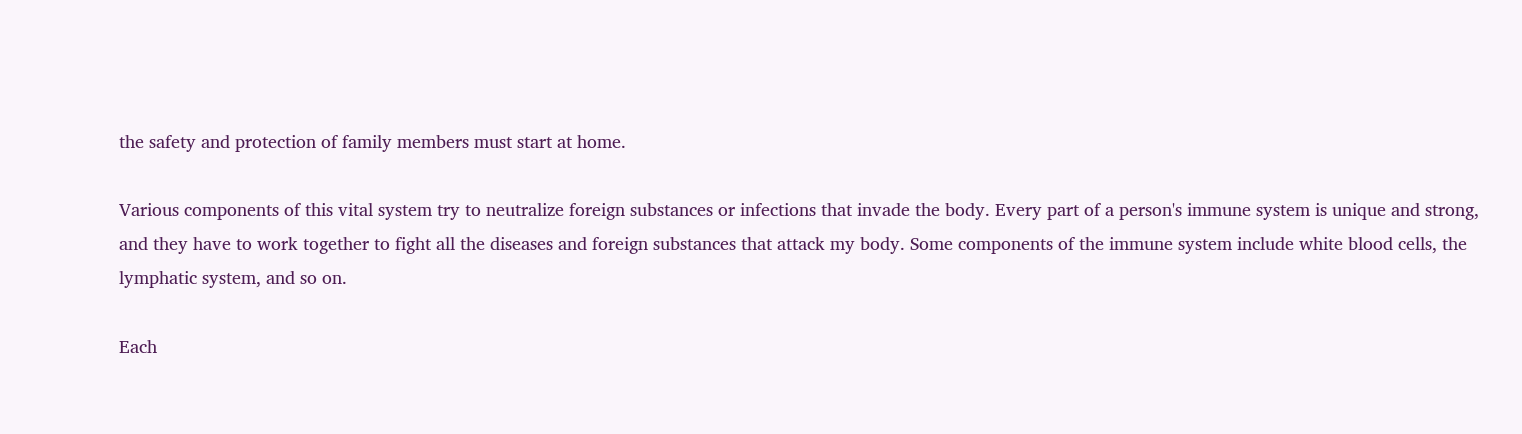the safety and protection of family members must start at home.

Various components of this vital system try to neutralize foreign substances or infections that invade the body. Every part of a person's immune system is unique and strong, and they have to work together to fight all the diseases and foreign substances that attack my body. Some components of the immune system include white blood cells, the lymphatic system, and so on.

Each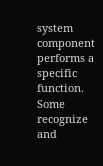system component performs a specific function. Some recognize and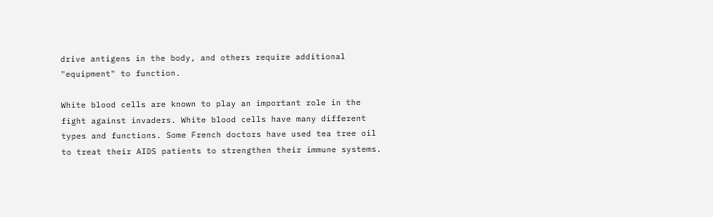drive antigens in the body, and others require additional "equipment" to function.

White blood cells are known to play an important role in the fight against invaders. White blood cells have many different types and functions. Some French doctors have used tea tree oil to treat their AIDS patients to strengthen their immune systems.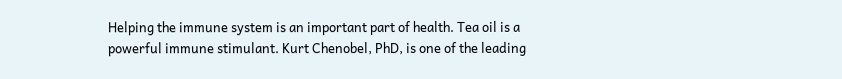Helping the immune system is an important part of health. Tea oil is a powerful immune stimulant. Kurt Chenobel, PhD, is one of the leading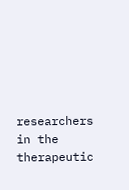researchers in the therapeutic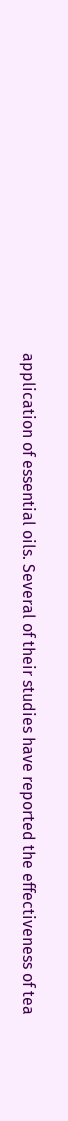application of essential oils. Several of their studies have reported the effectiveness of tea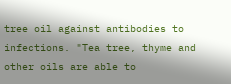tree oil against antibodies to infections. "Tea tree, thyme and other oils are able to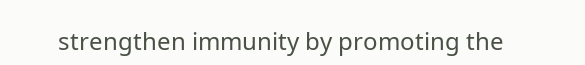strengthen immunity by promoting the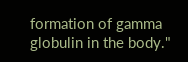formation of gamma globulin in the body."